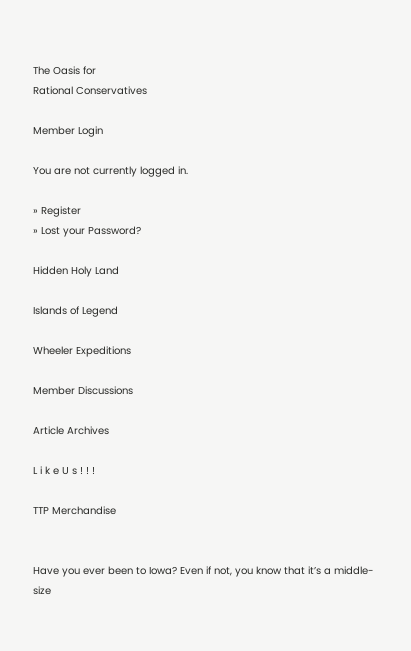The Oasis for
Rational Conservatives

Member Login

You are not currently logged in.

» Register
» Lost your Password?

Hidden Holy Land

Islands of Legend

Wheeler Expeditions

Member Discussions

Article Archives

L i k e U s ! ! !

TTP Merchandise


Have you ever been to Iowa? Even if not, you know that it’s a middle-size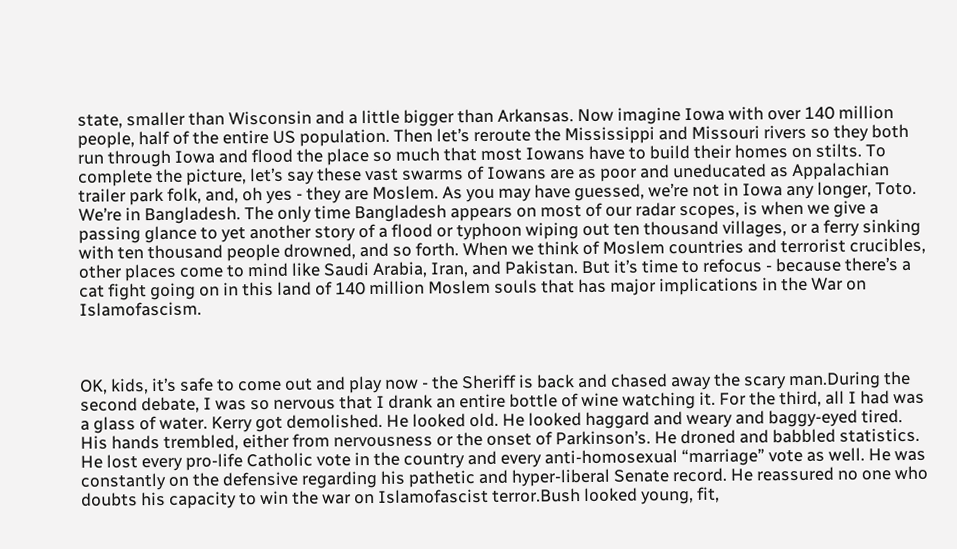state, smaller than Wisconsin and a little bigger than Arkansas. Now imagine Iowa with over 140 million people, half of the entire US population. Then let’s reroute the Mississippi and Missouri rivers so they both run through Iowa and flood the place so much that most Iowans have to build their homes on stilts. To complete the picture, let’s say these vast swarms of Iowans are as poor and uneducated as Appalachian trailer park folk, and, oh yes - they are Moslem. As you may have guessed, we’re not in Iowa any longer, Toto. We’re in Bangladesh. The only time Bangladesh appears on most of our radar scopes, is when we give a passing glance to yet another story of a flood or typhoon wiping out ten thousand villages, or a ferry sinking with ten thousand people drowned, and so forth. When we think of Moslem countries and terrorist crucibles, other places come to mind like Saudi Arabia, Iran, and Pakistan. But it’s time to refocus - because there’s a cat fight going on in this land of 140 million Moslem souls that has major implications in the War on Islamofascism.



OK, kids, it’s safe to come out and play now - the Sheriff is back and chased away the scary man.During the second debate, I was so nervous that I drank an entire bottle of wine watching it. For the third, all I had was a glass of water. Kerry got demolished. He looked old. He looked haggard and weary and baggy-eyed tired. His hands trembled, either from nervousness or the onset of Parkinson’s. He droned and babbled statistics. He lost every pro-life Catholic vote in the country and every anti-homosexual “marriage” vote as well. He was constantly on the defensive regarding his pathetic and hyper-liberal Senate record. He reassured no one who doubts his capacity to win the war on Islamofascist terror.Bush looked young, fit,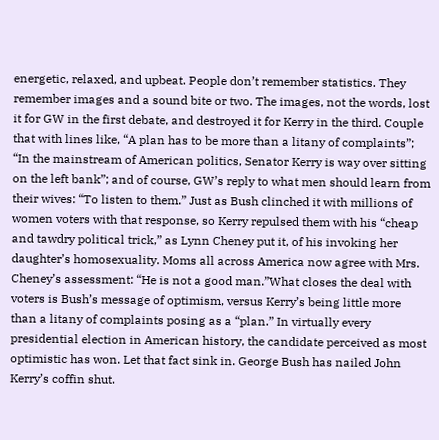energetic, relaxed, and upbeat. People don’t remember statistics. They remember images and a sound bite or two. The images, not the words, lost it for GW in the first debate, and destroyed it for Kerry in the third. Couple that with lines like, “A plan has to be more than a litany of complaints”; “In the mainstream of American politics, Senator Kerry is way over sitting on the left bank”; and of course, GW’s reply to what men should learn from their wives: “To listen to them.” Just as Bush clinched it with millions of women voters with that response, so Kerry repulsed them with his “cheap and tawdry political trick,” as Lynn Cheney put it, of his invoking her daughter’s homosexuality. Moms all across America now agree with Mrs. Cheney’s assessment: “He is not a good man.”What closes the deal with voters is Bush’s message of optimism, versus Kerry’s being little more than a litany of complaints posing as a “plan.” In virtually every presidential election in American history, the candidate perceived as most optimistic has won. Let that fact sink in. George Bush has nailed John Kerry’s coffin shut.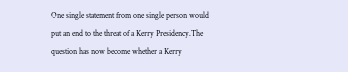One single statement from one single person would put an end to the threat of a Kerry Presidency.The question has now become whether a Kerry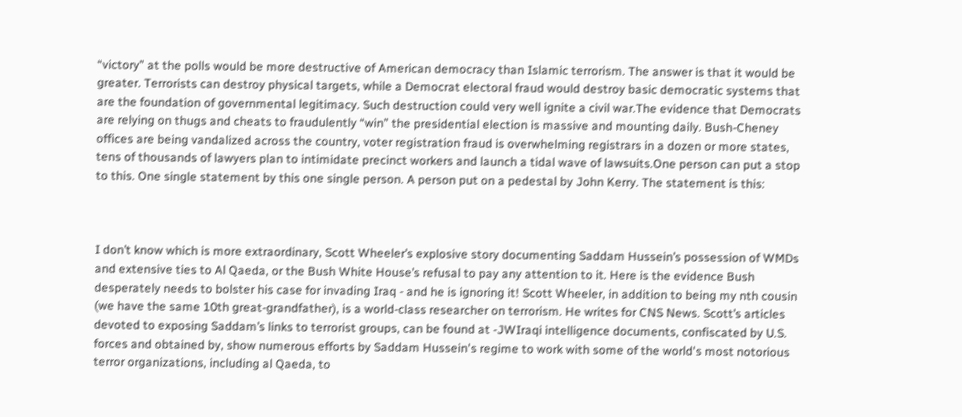“victory” at the polls would be more destructive of American democracy than Islamic terrorism. The answer is that it would be greater. Terrorists can destroy physical targets, while a Democrat electoral fraud would destroy basic democratic systems that are the foundation of governmental legitimacy. Such destruction could very well ignite a civil war.The evidence that Democrats are relying on thugs and cheats to fraudulently “win” the presidential election is massive and mounting daily. Bush-Cheney offices are being vandalized across the country, voter registration fraud is overwhelming registrars in a dozen or more states, tens of thousands of lawyers plan to intimidate precinct workers and launch a tidal wave of lawsuits.One person can put a stop to this. One single statement by this one single person. A person put on a pedestal by John Kerry. The statement is this:



I don’t know which is more extraordinary, Scott Wheeler’s explosive story documenting Saddam Hussein’s possession of WMDs and extensive ties to Al Qaeda, or the Bush White House’s refusal to pay any attention to it. Here is the evidence Bush desperately needs to bolster his case for invading Iraq - and he is ignoring it! Scott Wheeler, in addition to being my nth cousin (we have the same 10th great-grandfather), is a world-class researcher on terrorism. He writes for CNS News. Scott’s articles devoted to exposing Saddam’s links to terrorist groups, can be found at -JWIraqi intelligence documents, confiscated by U.S. forces and obtained by, show numerous efforts by Saddam Hussein's regime to work with some of the world's most notorious terror organizations, including al Qaeda, to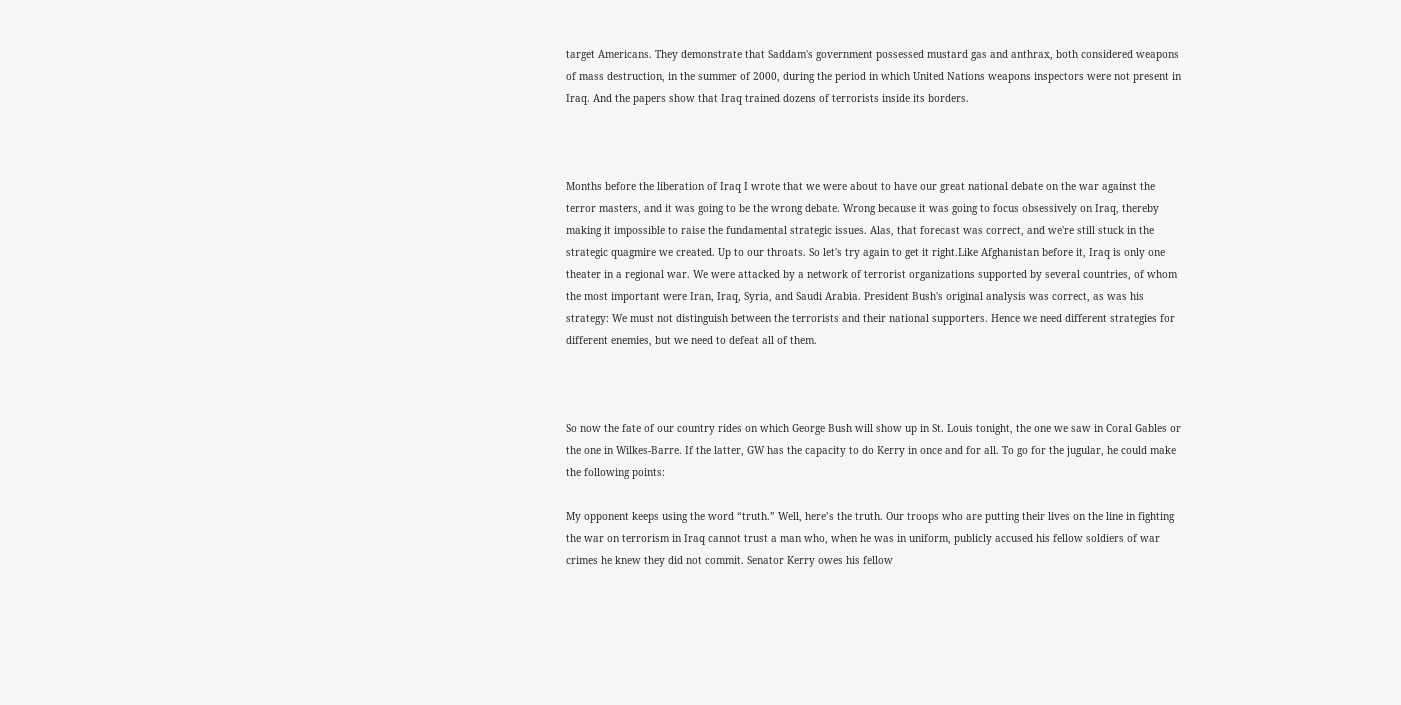target Americans. They demonstrate that Saddam's government possessed mustard gas and anthrax, both considered weapons of mass destruction, in the summer of 2000, during the period in which United Nations weapons inspectors were not present in Iraq. And the papers show that Iraq trained dozens of terrorists inside its borders.



Months before the liberation of Iraq I wrote that we were about to have our great national debate on the war against the terror masters, and it was going to be the wrong debate. Wrong because it was going to focus obsessively on Iraq, thereby making it impossible to raise the fundamental strategic issues. Alas, that forecast was correct, and we're still stuck in the strategic quagmire we created. Up to our throats. So let's try again to get it right.Like Afghanistan before it, Iraq is only one theater in a regional war. We were attacked by a network of terrorist organizations supported by several countries, of whom the most important were Iran, Iraq, Syria, and Saudi Arabia. President Bush's original analysis was correct, as was his strategy: We must not distinguish between the terrorists and their national supporters. Hence we need different strategies for different enemies, but we need to defeat all of them.



So now the fate of our country rides on which George Bush will show up in St. Louis tonight, the one we saw in Coral Gables or the one in Wilkes-Barre. If the latter, GW has the capacity to do Kerry in once and for all. To go for the jugular, he could make the following points:

My opponent keeps using the word “truth.” Well, here’s the truth. Our troops who are putting their lives on the line in fighting the war on terrorism in Iraq cannot trust a man who, when he was in uniform, publicly accused his fellow soldiers of war crimes he knew they did not commit. Senator Kerry owes his fellow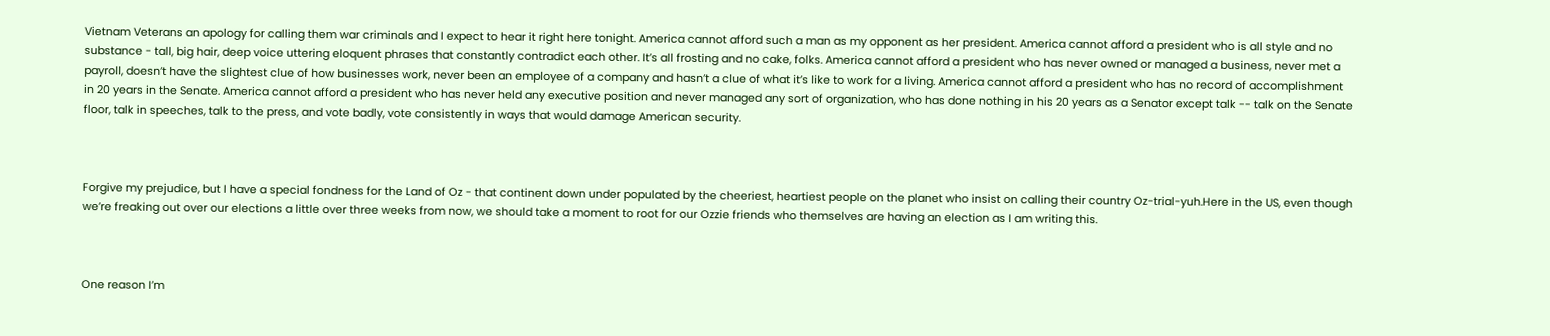Vietnam Veterans an apology for calling them war criminals and I expect to hear it right here tonight. America cannot afford such a man as my opponent as her president. America cannot afford a president who is all style and no substance - tall, big hair, deep voice uttering eloquent phrases that constantly contradict each other. It’s all frosting and no cake, folks. America cannot afford a president who has never owned or managed a business, never met a payroll, doesn’t have the slightest clue of how businesses work, never been an employee of a company and hasn’t a clue of what it’s like to work for a living. America cannot afford a president who has no record of accomplishment in 20 years in the Senate. America cannot afford a president who has never held any executive position and never managed any sort of organization, who has done nothing in his 20 years as a Senator except talk -- talk on the Senate floor, talk in speeches, talk to the press, and vote badly, vote consistently in ways that would damage American security.



Forgive my prejudice, but I have a special fondness for the Land of Oz - that continent down under populated by the cheeriest, heartiest people on the planet who insist on calling their country Oz-trial-yuh.Here in the US, even though we’re freaking out over our elections a little over three weeks from now, we should take a moment to root for our Ozzie friends who themselves are having an election as I am writing this.



One reason I’m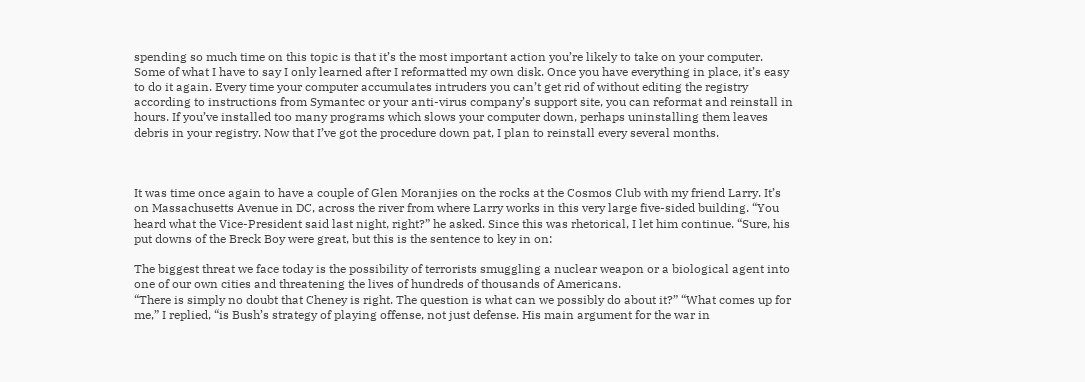spending so much time on this topic is that it’s the most important action you’re likely to take on your computer. Some of what I have to say I only learned after I reformatted my own disk. Once you have everything in place, it’s easy to do it again. Every time your computer accumulates intruders you can’t get rid of without editing the registry according to instructions from Symantec or your anti-virus company’s support site, you can reformat and reinstall in hours. If you’ve installed too many programs which slows your computer down, perhaps uninstalling them leaves debris in your registry. Now that I’ve got the procedure down pat, I plan to reinstall every several months.



It was time once again to have a couple of Glen Moranjies on the rocks at the Cosmos Club with my friend Larry. It’s on Massachusetts Avenue in DC, across the river from where Larry works in this very large five-sided building. “You heard what the Vice-President said last night, right?” he asked. Since this was rhetorical, I let him continue. “Sure, his put downs of the Breck Boy were great, but this is the sentence to key in on:

The biggest threat we face today is the possibility of terrorists smuggling a nuclear weapon or a biological agent into one of our own cities and threatening the lives of hundreds of thousands of Americans.
“There is simply no doubt that Cheney is right. The question is what can we possibly do about it?” “What comes up for me,” I replied, “is Bush’s strategy of playing offense, not just defense. His main argument for the war in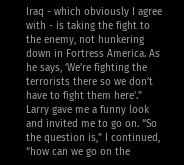Iraq - which obviously I agree with - is taking the fight to the enemy, not hunkering down in Fortress America. As he says, ‘We’re fighting the terrorists there so we don’t have to fight them here’.” Larry gave me a funny look and invited me to go on. “So the question is,” I continued, “how can we go on the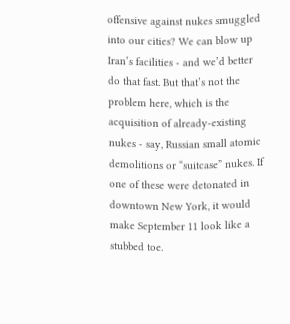offensive against nukes smuggled into our cities? We can blow up Iran’s facilities - and we’d better do that fast. But that’s not the problem here, which is the acquisition of already-existing nukes - say, Russian small atomic demolitions or “suitcase” nukes. If one of these were detonated in downtown New York, it would make September 11 look like a stubbed toe.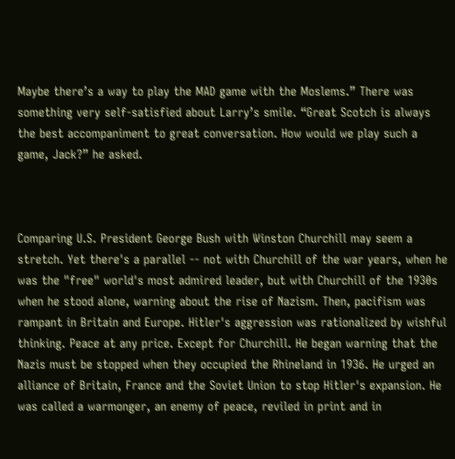Maybe there’s a way to play the MAD game with the Moslems.” There was something very self-satisfied about Larry’s smile. “Great Scotch is always the best accompaniment to great conversation. How would we play such a game, Jack?” he asked.



Comparing U.S. President George Bush with Winston Churchill may seem a stretch. Yet there's a parallel -- not with Churchill of the war years, when he was the "free" world's most admired leader, but with Churchill of the 1930s when he stood alone, warning about the rise of Nazism. Then, pacifism was rampant in Britain and Europe. Hitler's aggression was rationalized by wishful thinking. Peace at any price. Except for Churchill. He began warning that the Nazis must be stopped when they occupied the Rhineland in 1936. He urged an alliance of Britain, France and the Soviet Union to stop Hitler's expansion. He was called a warmonger, an enemy of peace, reviled in print and in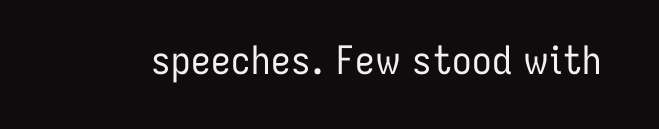speeches. Few stood with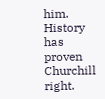him. History has proven Churchill right.